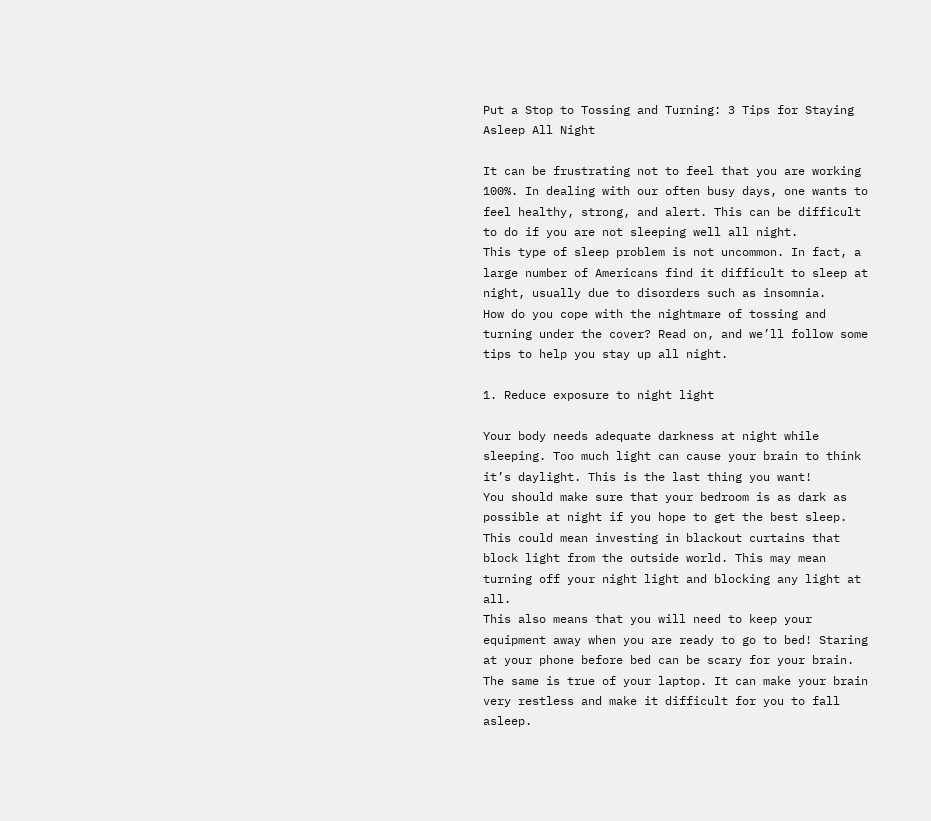Put a Stop to Tossing and Turning: 3 Tips for Staying Asleep All Night

It can be frustrating not to feel that you are working 100%. In dealing with our often busy days, one wants to feel healthy, strong, and alert. This can be difficult to do if you are not sleeping well all night.
This type of sleep problem is not uncommon. In fact, a large number of Americans find it difficult to sleep at night, usually due to disorders such as insomnia.
How do you cope with the nightmare of tossing and turning under the cover? Read on, and we’ll follow some tips to help you stay up all night.

1. Reduce exposure to night light

Your body needs adequate darkness at night while sleeping. Too much light can cause your brain to think it’s daylight. This is the last thing you want!
You should make sure that your bedroom is as dark as possible at night if you hope to get the best sleep. This could mean investing in blackout curtains that block light from the outside world. This may mean turning off your night light and blocking any light at all.
This also means that you will need to keep your equipment away when you are ready to go to bed! Staring at your phone before bed can be scary for your brain. The same is true of your laptop. It can make your brain very restless and make it difficult for you to fall asleep.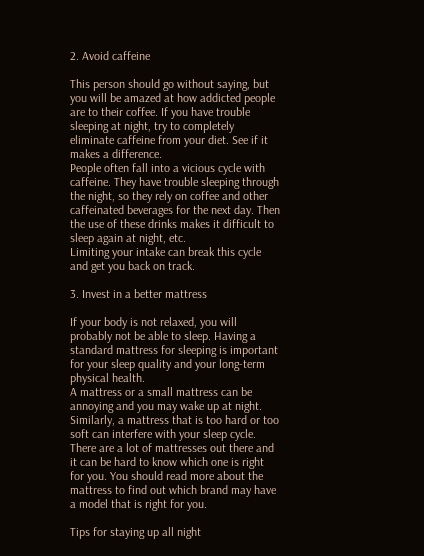2. Avoid caffeine

This person should go without saying, but you will be amazed at how addicted people are to their coffee. If you have trouble sleeping at night, try to completely eliminate caffeine from your diet. See if it makes a difference.
People often fall into a vicious cycle with caffeine. They have trouble sleeping through the night, so they rely on coffee and other caffeinated beverages for the next day. Then the use of these drinks makes it difficult to sleep again at night, etc.
Limiting your intake can break this cycle and get you back on track.

3. Invest in a better mattress

If your body is not relaxed, you will probably not be able to sleep. Having a standard mattress for sleeping is important for your sleep quality and your long-term physical health.
A mattress or a small mattress can be annoying and you may wake up at night. Similarly, a mattress that is too hard or too soft can interfere with your sleep cycle.
There are a lot of mattresses out there and it can be hard to know which one is right for you. You should read more about the mattress to find out which brand may have a model that is right for you.

Tips for staying up all night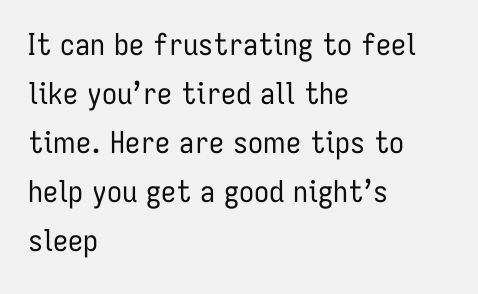It can be frustrating to feel like you’re tired all the time. Here are some tips to help you get a good night’s sleep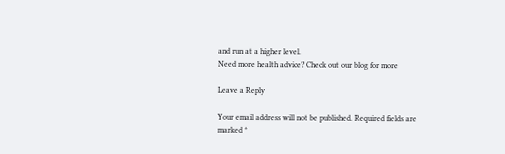and run at a higher level.
Need more health advice? Check out our blog for more

Leave a Reply

Your email address will not be published. Required fields are marked *